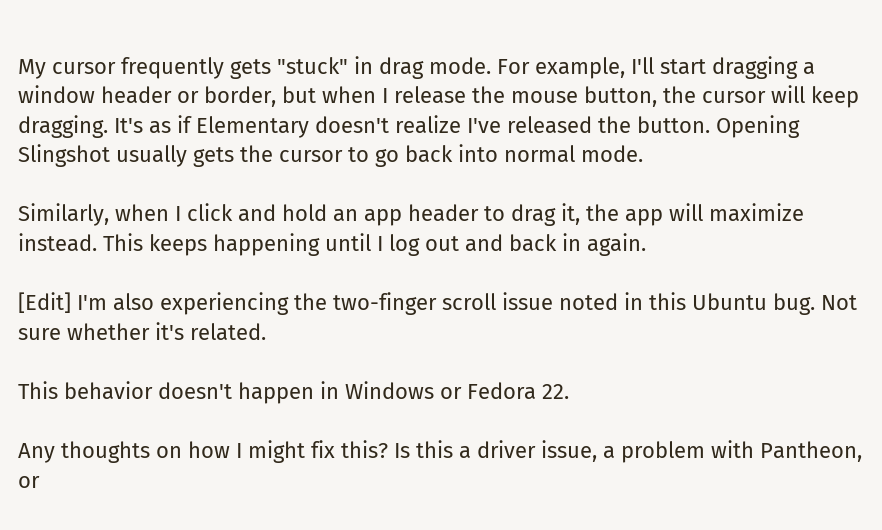My cursor frequently gets "stuck" in drag mode. For example, I'll start dragging a window header or border, but when I release the mouse button, the cursor will keep dragging. It's as if Elementary doesn't realize I've released the button. Opening Slingshot usually gets the cursor to go back into normal mode.

Similarly, when I click and hold an app header to drag it, the app will maximize instead. This keeps happening until I log out and back in again.

[Edit] I'm also experiencing the two-finger scroll issue noted in this Ubuntu bug. Not sure whether it's related.

This behavior doesn't happen in Windows or Fedora 22.

Any thoughts on how I might fix this? Is this a driver issue, a problem with Pantheon, or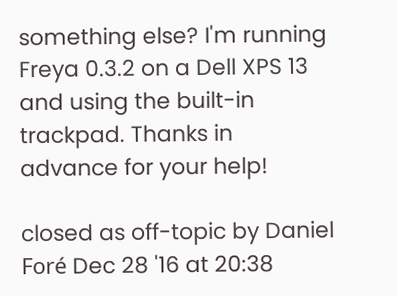something else? I'm running Freya 0.3.2 on a Dell XPS 13 and using the built-in trackpad. Thanks in advance for your help!

closed as off-topic by Daniel Foré Dec 28 '16 at 20:38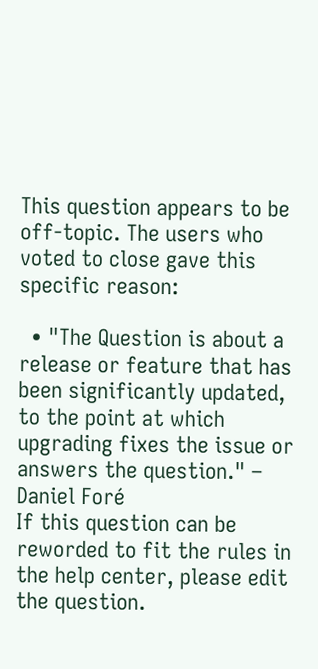This question appears to be off-topic. The users who voted to close gave this specific reason:

  • "The Question is about a release or feature that has been significantly updated, to the point at which upgrading fixes the issue or answers the question." – Daniel Foré
If this question can be reworded to fit the rules in the help center, please edit the question.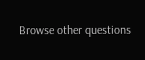Browse other questions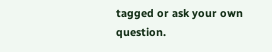tagged or ask your own question.